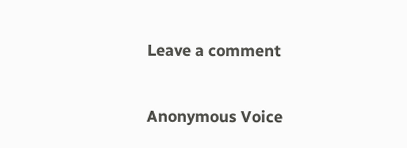Leave a comment

Anonymous Voice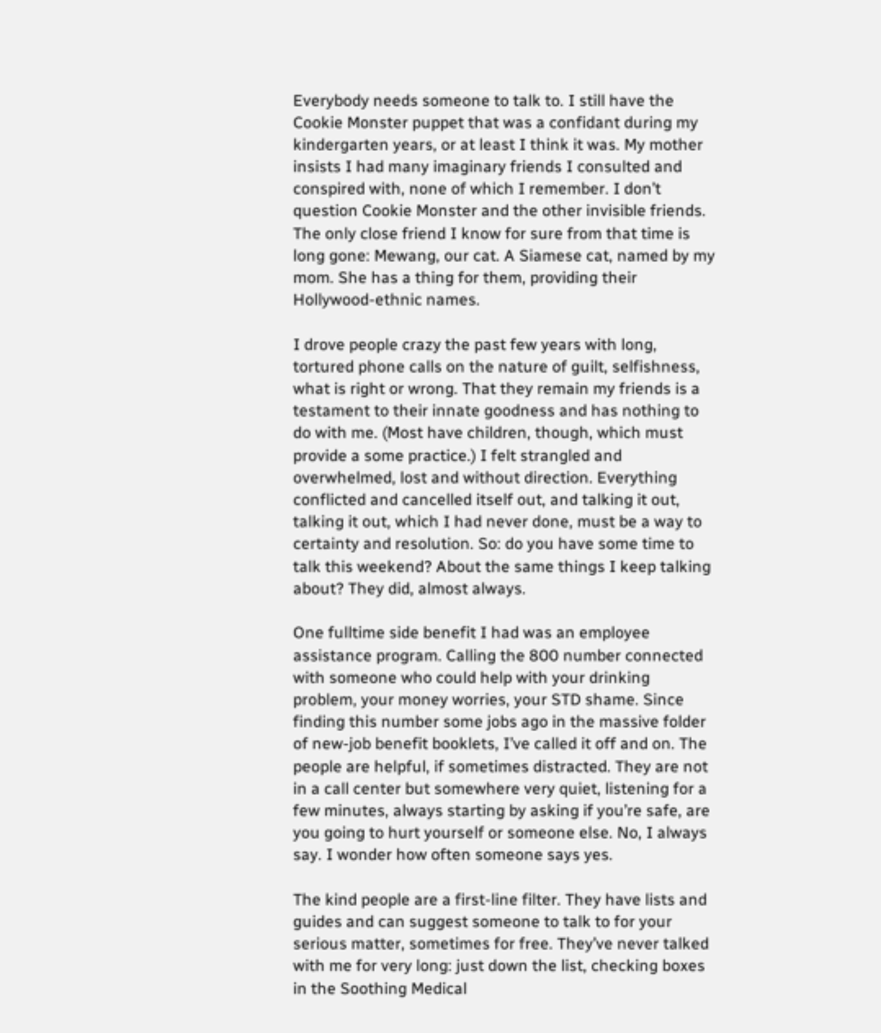Everybody needs someone to talk to. I still have the Cookie Monster puppet that was a confidant during my kindergarten years, or at least I think it was. My mother insists I had many imaginary friends I consulted and conspired with, none of which I remember. I don’t question Cookie Monster and the other invisible friends. The only close friend I know for sure from that time is long gone: Mewang, our cat. A Siamese cat, named by my mom. She has a thing for them, providing their Hollywood-ethnic names.

I drove people crazy the past few years with long, tortured phone calls on the nature of guilt, selfishness, what is right or wrong. That they remain my friends is a testament to their innate goodness and has nothing to do with me. (Most have children, though, which must provide a some practice.) I felt strangled and overwhelmed, lost and without direction. Everything conflicted and cancelled itself out, and talking it out, talking it out, which I had never done, must be a way to certainty and resolution. So: do you have some time to talk this weekend? About the same things I keep talking about? They did, almost always.

One fulltime side benefit I had was an employee assistance program. Calling the 800 number connected with someone who could help with your drinking problem, your money worries, your STD shame. Since finding this number some jobs ago in the massive folder of new-job benefit booklets, I’ve called it off and on. The people are helpful, if sometimes distracted. They are not in a call center but somewhere very quiet, listening for a few minutes, always starting by asking if you’re safe, are you going to hurt yourself or someone else. No, I always say. I wonder how often someone says yes.

The kind people are a first-line filter. They have lists and guides and can suggest someone to talk to for your serious matter, sometimes for free. They’ve never talked with me for very long: just down the list, checking boxes in the Soothing Medical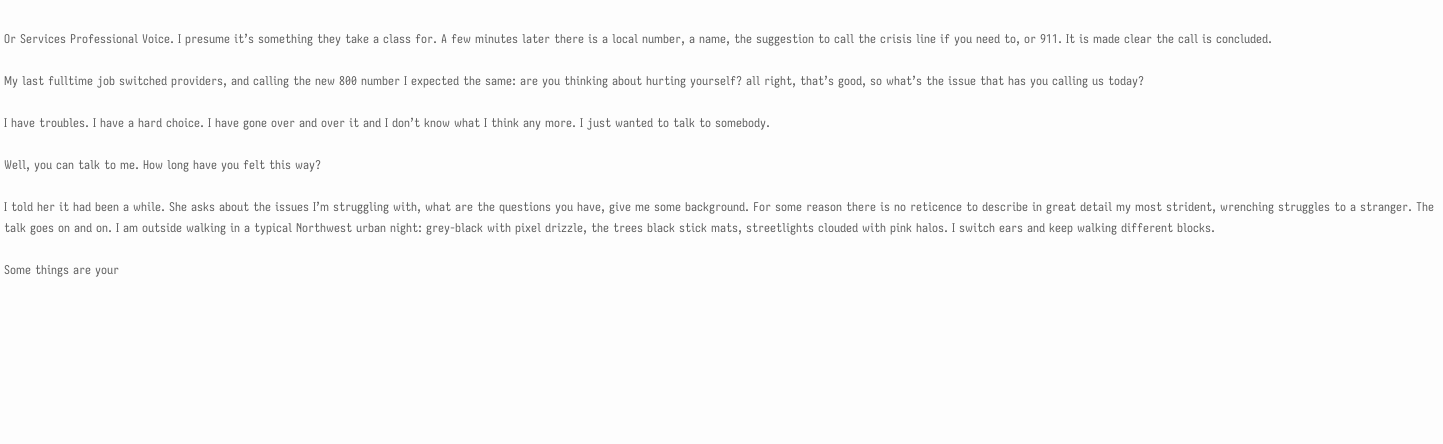Or Services Professional Voice. I presume it’s something they take a class for. A few minutes later there is a local number, a name, the suggestion to call the crisis line if you need to, or 911. It is made clear the call is concluded.

My last fulltime job switched providers, and calling the new 800 number I expected the same: are you thinking about hurting yourself? all right, that’s good, so what’s the issue that has you calling us today?

I have troubles. I have a hard choice. I have gone over and over it and I don’t know what I think any more. I just wanted to talk to somebody.

Well, you can talk to me. How long have you felt this way?

I told her it had been a while. She asks about the issues I’m struggling with, what are the questions you have, give me some background. For some reason there is no reticence to describe in great detail my most strident, wrenching struggles to a stranger. The talk goes on and on. I am outside walking in a typical Northwest urban night: grey-black with pixel drizzle, the trees black stick mats, streetlights clouded with pink halos. I switch ears and keep walking different blocks.

Some things are your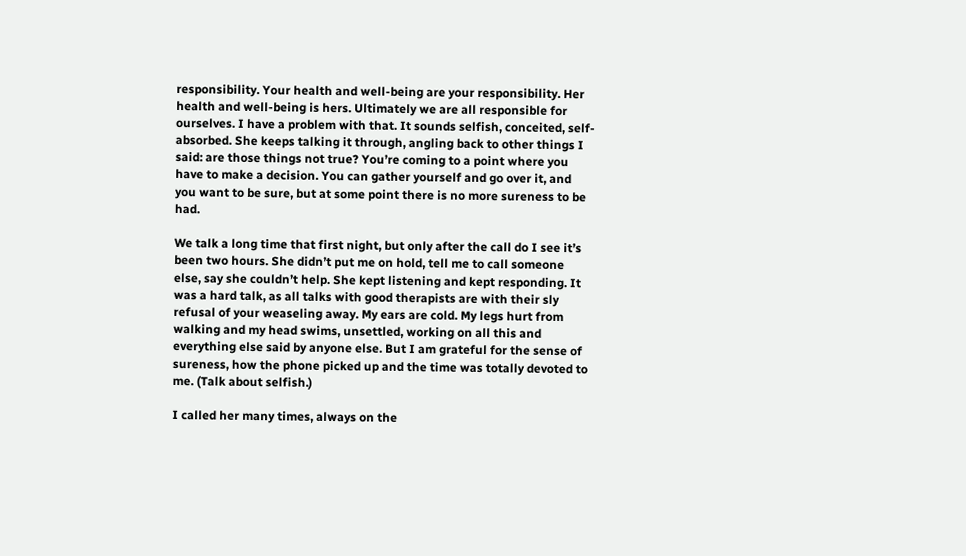responsibility. Your health and well-being are your responsibility. Her health and well-being is hers. Ultimately we are all responsible for ourselves. I have a problem with that. It sounds selfish, conceited, self-absorbed. She keeps talking it through, angling back to other things I said: are those things not true? You’re coming to a point where you have to make a decision. You can gather yourself and go over it, and you want to be sure, but at some point there is no more sureness to be had.

We talk a long time that first night, but only after the call do I see it’s been two hours. She didn’t put me on hold, tell me to call someone else, say she couldn’t help. She kept listening and kept responding. It was a hard talk, as all talks with good therapists are with their sly refusal of your weaseling away. My ears are cold. My legs hurt from walking and my head swims, unsettled, working on all this and everything else said by anyone else. But I am grateful for the sense of sureness, how the phone picked up and the time was totally devoted to me. (Talk about selfish.)

I called her many times, always on the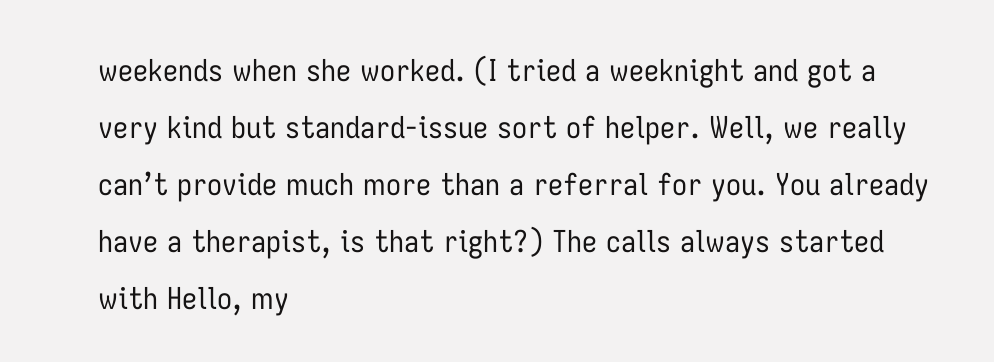weekends when she worked. (I tried a weeknight and got a very kind but standard-issue sort of helper. Well, we really can’t provide much more than a referral for you. You already have a therapist, is that right?) The calls always started with Hello, my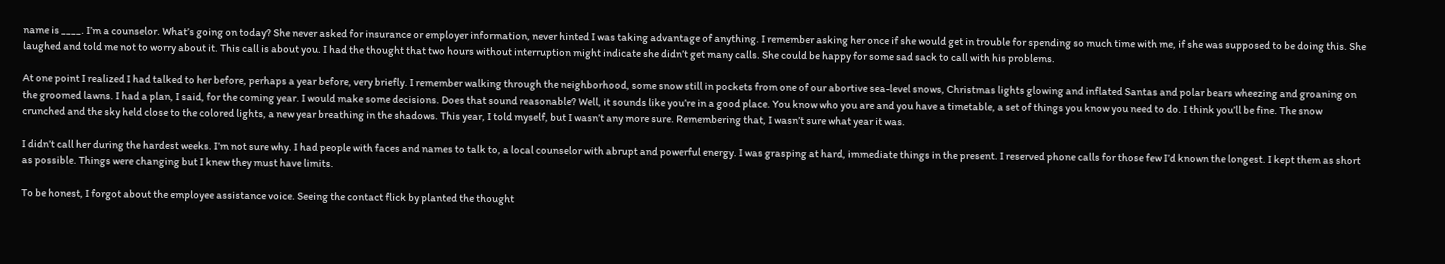name is ____. I’m a counselor. What’s going on today? She never asked for insurance or employer information, never hinted I was taking advantage of anything. I remember asking her once if she would get in trouble for spending so much time with me, if she was supposed to be doing this. She laughed and told me not to worry about it. This call is about you. I had the thought that two hours without interruption might indicate she didn’t get many calls. She could be happy for some sad sack to call with his problems.

At one point I realized I had talked to her before, perhaps a year before, very briefly. I remember walking through the neighborhood, some snow still in pockets from one of our abortive sea-level snows, Christmas lights glowing and inflated Santas and polar bears wheezing and groaning on the groomed lawns. I had a plan, I said, for the coming year. I would make some decisions. Does that sound reasonable? Well, it sounds like you’re in a good place. You know who you are and you have a timetable, a set of things you know you need to do. I think you’ll be fine. The snow crunched and the sky held close to the colored lights, a new year breathing in the shadows. This year, I told myself, but I wasn’t any more sure. Remembering that, I wasn’t sure what year it was.

I didn’t call her during the hardest weeks. I’m not sure why. I had people with faces and names to talk to, a local counselor with abrupt and powerful energy. I was grasping at hard, immediate things in the present. I reserved phone calls for those few I’d known the longest. I kept them as short as possible. Things were changing but I knew they must have limits.

To be honest, I forgot about the employee assistance voice. Seeing the contact flick by planted the thought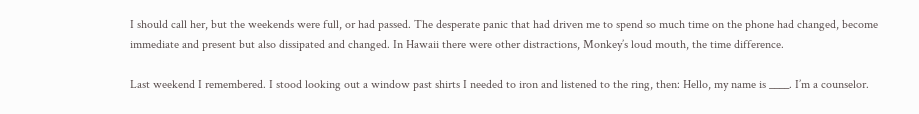I should call her, but the weekends were full, or had passed. The desperate panic that had driven me to spend so much time on the phone had changed, become immediate and present but also dissipated and changed. In Hawaii there were other distractions, Monkey’s loud mouth, the time difference.

Last weekend I remembered. I stood looking out a window past shirts I needed to iron and listened to the ring, then: Hello, my name is ____. I’m a counselor.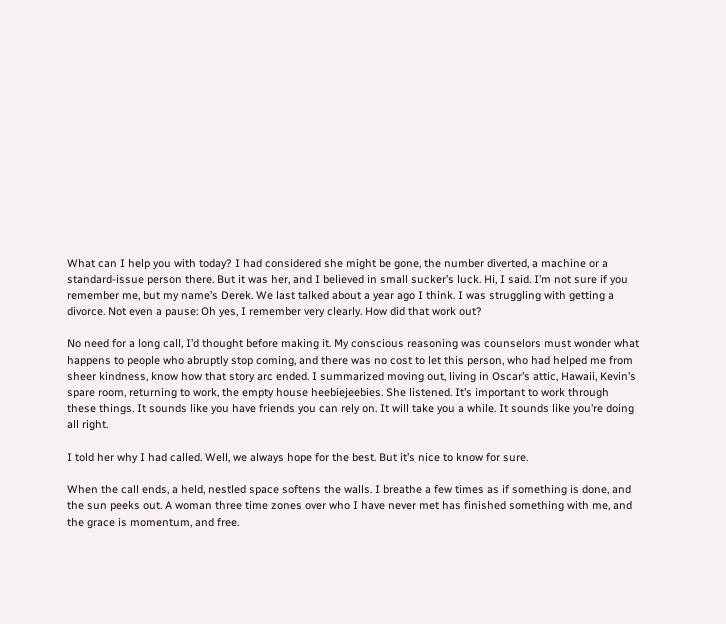What can I help you with today? I had considered she might be gone, the number diverted, a machine or a standard-issue person there. But it was her, and I believed in small sucker’s luck. Hi, I said. I’m not sure if you remember me, but my name’s Derek. We last talked about a year ago I think. I was struggling with getting a divorce. Not even a pause: Oh yes, I remember very clearly. How did that work out?

No need for a long call, I’d thought before making it. My conscious reasoning was counselors must wonder what happens to people who abruptly stop coming, and there was no cost to let this person, who had helped me from sheer kindness, know how that story arc ended. I summarized moving out, living in Oscar’s attic, Hawaii, Kevin’s spare room, returning to work, the empty house heebiejeebies. She listened. It’s important to work through these things. It sounds like you have friends you can rely on. It will take you a while. It sounds like you’re doing all right.

I told her why I had called. Well, we always hope for the best. But it’s nice to know for sure.

When the call ends, a held, nestled space softens the walls. I breathe a few times as if something is done, and the sun peeks out. A woman three time zones over who I have never met has finished something with me, and the grace is momentum, and free.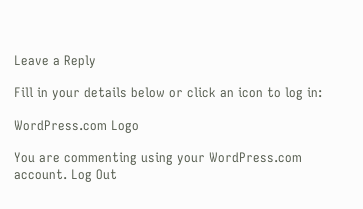Leave a Reply

Fill in your details below or click an icon to log in:

WordPress.com Logo

You are commenting using your WordPress.com account. Log Out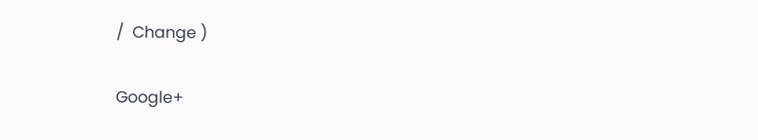/  Change )

Google+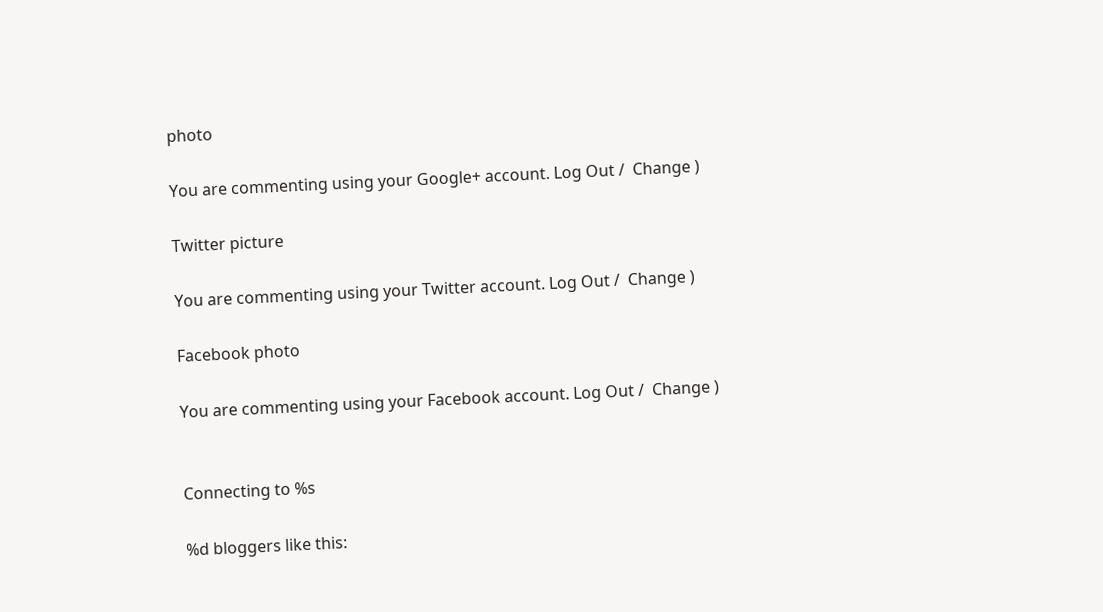photo

You are commenting using your Google+ account. Log Out /  Change )

Twitter picture

You are commenting using your Twitter account. Log Out /  Change )

Facebook photo

You are commenting using your Facebook account. Log Out /  Change )


Connecting to %s

%d bloggers like this: